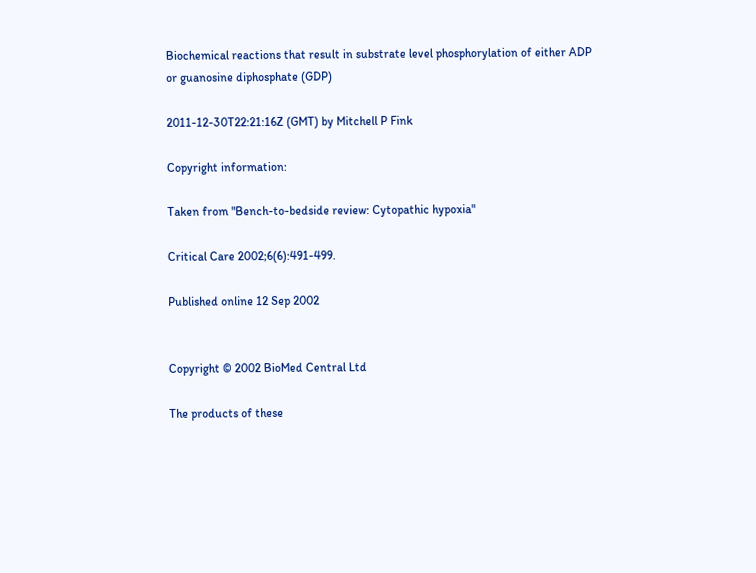Biochemical reactions that result in substrate level phosphorylation of either ADP or guanosine diphosphate (GDP)

2011-12-30T22:21:16Z (GMT) by Mitchell P Fink

Copyright information:

Taken from "Bench-to-bedside review: Cytopathic hypoxia"

Critical Care 2002;6(6):491-499.

Published online 12 Sep 2002


Copyright © 2002 BioMed Central Ltd

The products of these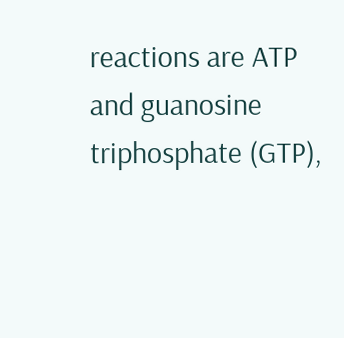reactions are ATP and guanosine triphosphate (GTP),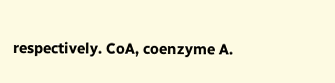respectively. CoA, coenzyme A.